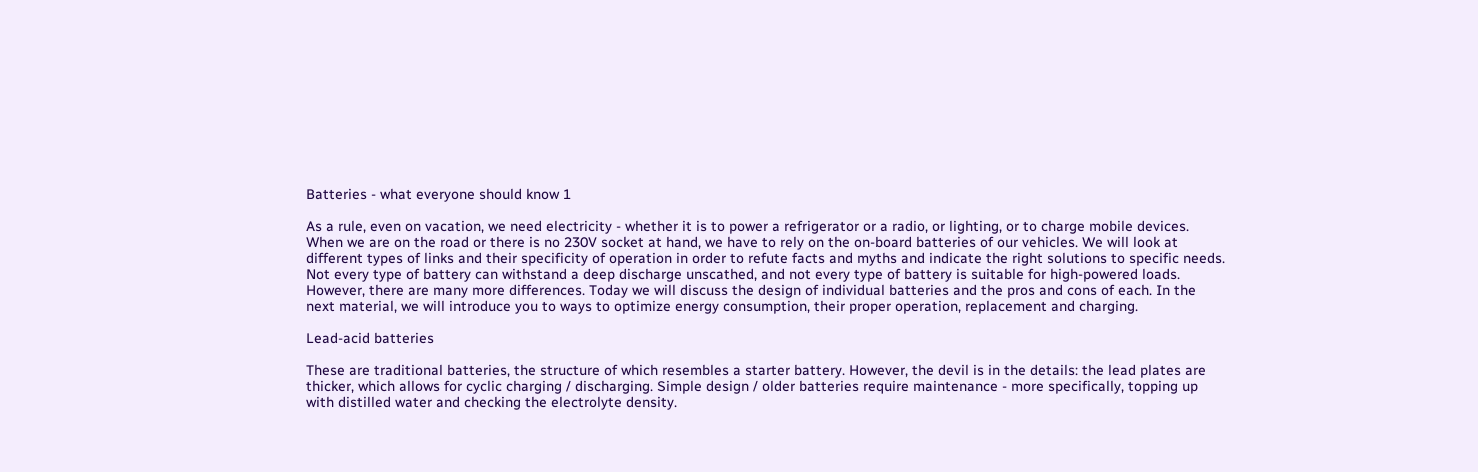Batteries - what everyone should know 1

As a rule, even on vacation, we need electricity - whether it is to power a refrigerator or a radio, or lighting, or to charge mobile devices. When we are on the road or there is no 230V socket at hand, we have to rely on the on-board batteries of our vehicles. We will look at different types of links and their specificity of operation in order to refute facts and myths and indicate the right solutions to specific needs. Not every type of battery can withstand a deep discharge unscathed, and not every type of battery is suitable for high-powered loads. However, there are many more differences. Today we will discuss the design of individual batteries and the pros and cons of each. In the next material, we will introduce you to ways to optimize energy consumption, their proper operation, replacement and charging.

Lead-acid batteries

These are traditional batteries, the structure of which resembles a starter battery. However, the devil is in the details: the lead plates are thicker, which allows for cyclic charging / discharging. Simple design / older batteries require maintenance - more specifically, topping up with distilled water and checking the electrolyte density.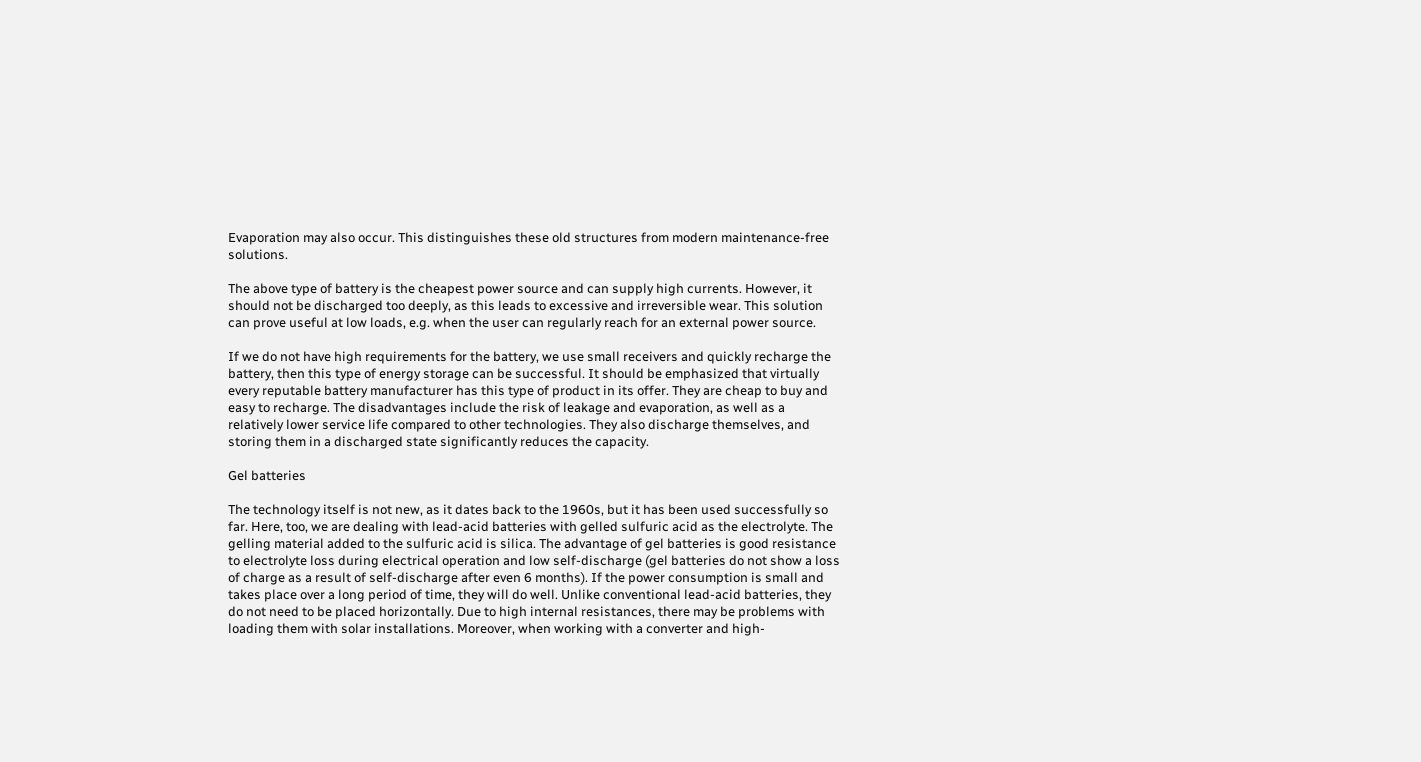Evaporation may also occur. This distinguishes these old structures from modern maintenance-free solutions.

The above type of battery is the cheapest power source and can supply high currents. However, it should not be discharged too deeply, as this leads to excessive and irreversible wear. This solution can prove useful at low loads, e.g. when the user can regularly reach for an external power source.

If we do not have high requirements for the battery, we use small receivers and quickly recharge the battery, then this type of energy storage can be successful. It should be emphasized that virtually every reputable battery manufacturer has this type of product in its offer. They are cheap to buy and easy to recharge. The disadvantages include the risk of leakage and evaporation, as well as a relatively lower service life compared to other technologies. They also discharge themselves, and storing them in a discharged state significantly reduces the capacity.

Gel batteries

The technology itself is not new, as it dates back to the 1960s, but it has been used successfully so far. Here, too, we are dealing with lead-acid batteries with gelled sulfuric acid as the electrolyte. The gelling material added to the sulfuric acid is silica. The advantage of gel batteries is good resistance to electrolyte loss during electrical operation and low self-discharge (gel batteries do not show a loss of charge as a result of self-discharge after even 6 months). If the power consumption is small and takes place over a long period of time, they will do well. Unlike conventional lead-acid batteries, they do not need to be placed horizontally. Due to high internal resistances, there may be problems with loading them with solar installations. Moreover, when working with a converter and high-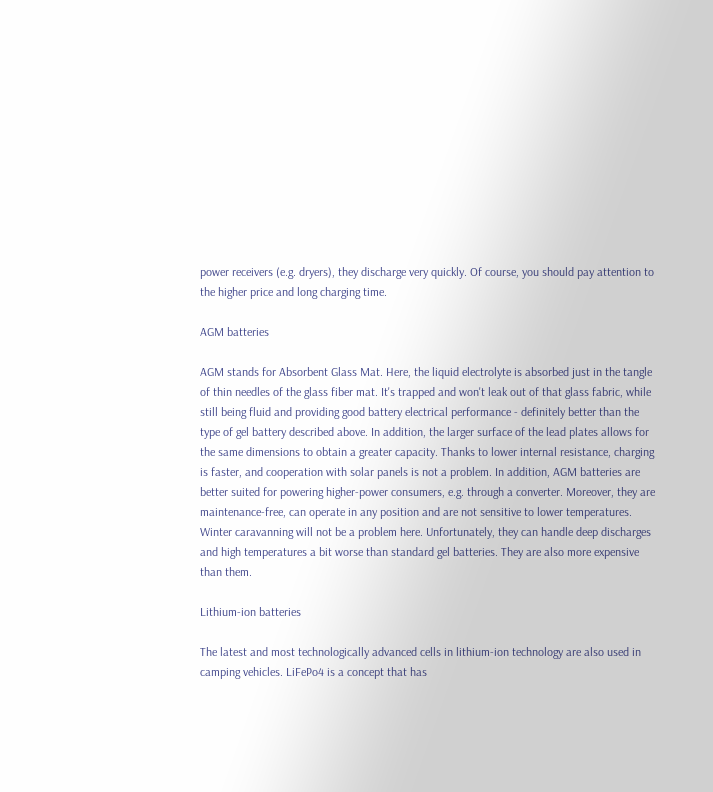power receivers (e.g. dryers), they discharge very quickly. Of course, you should pay attention to the higher price and long charging time.

AGM batteries

AGM stands for Absorbent Glass Mat. Here, the liquid electrolyte is absorbed just in the tangle of thin needles of the glass fiber mat. It's trapped and won't leak out of that glass fabric, while still being fluid and providing good battery electrical performance - definitely better than the type of gel battery described above. In addition, the larger surface of the lead plates allows for the same dimensions to obtain a greater capacity. Thanks to lower internal resistance, charging is faster, and cooperation with solar panels is not a problem. In addition, AGM batteries are better suited for powering higher-power consumers, e.g. through a converter. Moreover, they are maintenance-free, can operate in any position and are not sensitive to lower temperatures. Winter caravanning will not be a problem here. Unfortunately, they can handle deep discharges and high temperatures a bit worse than standard gel batteries. They are also more expensive than them.

Lithium-ion batteries

The latest and most technologically advanced cells in lithium-ion technology are also used in camping vehicles. LiFePo4 is a concept that has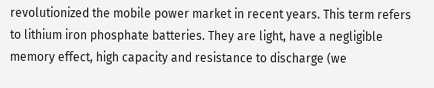revolutionized the mobile power market in recent years. This term refers to lithium iron phosphate batteries. They are light, have a negligible memory effect, high capacity and resistance to discharge (we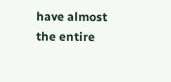have almost the entire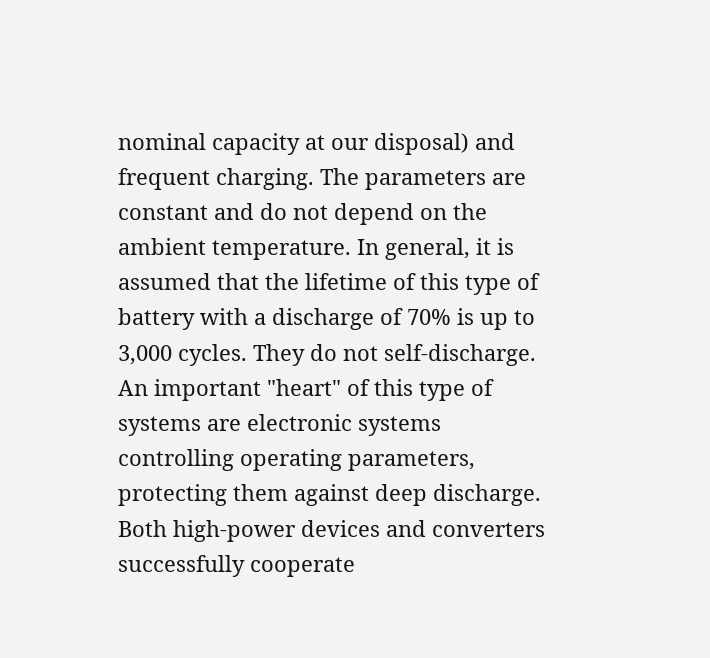nominal capacity at our disposal) and frequent charging. The parameters are constant and do not depend on the ambient temperature. In general, it is assumed that the lifetime of this type of battery with a discharge of 70% is up to 3,000 cycles. They do not self-discharge. An important "heart" of this type of systems are electronic systems controlling operating parameters, protecting them against deep discharge. Both high-power devices and converters successfully cooperate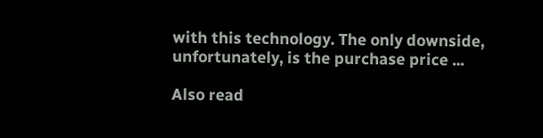with this technology. The only downside, unfortunately, is the purchase price ...

Also read